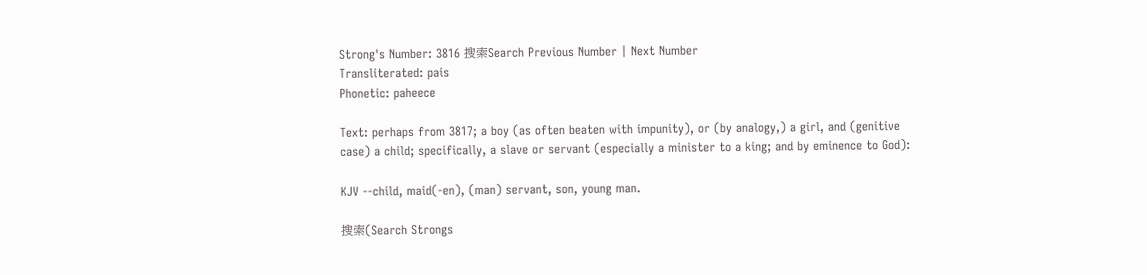Strong's Number: 3816 搜索Search Previous Number | Next Number
Transliterated: pais
Phonetic: paheece

Text: perhaps from 3817; a boy (as often beaten with impunity), or (by analogy,) a girl, and (genitive case) a child; specifically, a slave or servant (especially a minister to a king; and by eminence to God):

KJV --child, maid(-en), (man) servant, son, young man.

搜索(Search Strongs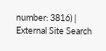number: 3816) | External Site Search